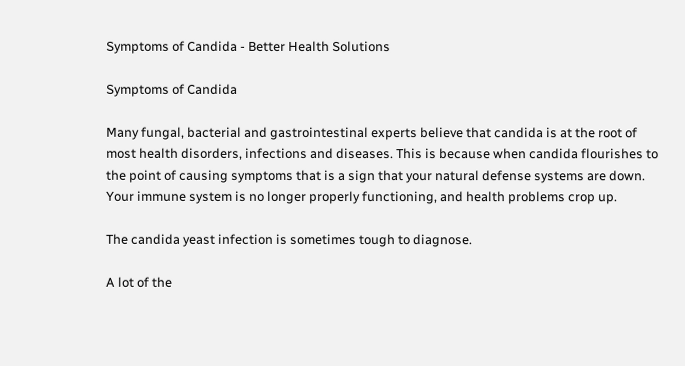Symptoms of Candida - Better Health Solutions

Symptoms of Candida

Many fungal, bacterial and gastrointestinal experts believe that candida is at the root of most health disorders, infections and diseases. This is because when candida flourishes to the point of causing symptoms that is a sign that your natural defense systems are down. Your immune system is no longer properly functioning, and health problems crop up.

The candida yeast infection is sometimes tough to diagnose.

A lot of the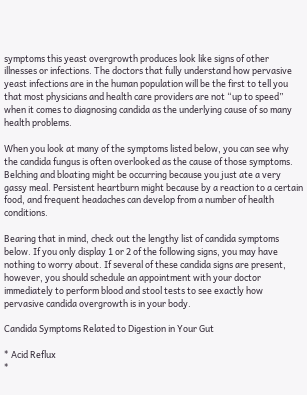symptoms this yeast overgrowth produces look like signs of other illnesses or infections. The doctors that fully understand how pervasive yeast infections are in the human population will be the first to tell you that most physicians and health care providers are not “up to speed” when it comes to diagnosing candida as the underlying cause of so many health problems.

When you look at many of the symptoms listed below, you can see why the candida fungus is often overlooked as the cause of those symptoms. Belching and bloating might be occurring because you just ate a very gassy meal. Persistent heartburn might because by a reaction to a certain food, and frequent headaches can develop from a number of health conditions.

Bearing that in mind, check out the lengthy list of candida symptoms below. If you only display 1 or 2 of the following signs, you may have nothing to worry about. If several of these candida signs are present, however, you should schedule an appointment with your doctor immediately to perform blood and stool tests to see exactly how pervasive candida overgrowth is in your body.

Candida Symptoms Related to Digestion in Your Gut

* Acid Reflux
*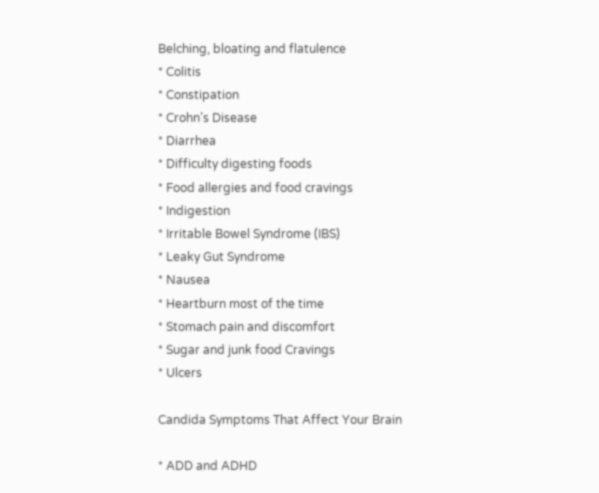Belching, bloating and flatulence
* Colitis
* Constipation
* Crohn’s Disease
* Diarrhea
* Difficulty digesting foods
* Food allergies and food cravings
* Indigestion
* Irritable Bowel Syndrome (IBS)
* Leaky Gut Syndrome
* Nausea
* Heartburn most of the time
* Stomach pain and discomfort
* Sugar and junk food Cravings
* Ulcers

Candida Symptoms That Affect Your Brain

* ADD and ADHD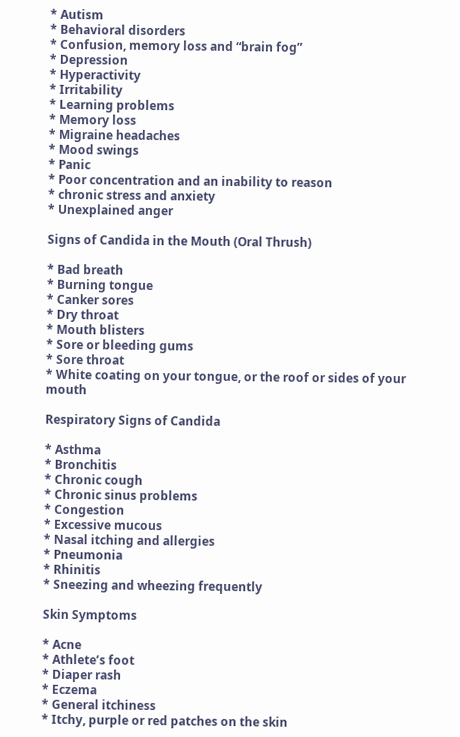* Autism
* Behavioral disorders
* Confusion, memory loss and “brain fog”
* Depression
* Hyperactivity
* Irritability
* Learning problems
* Memory loss
* Migraine headaches
* Mood swings
* Panic
* Poor concentration and an inability to reason
* chronic stress and anxiety
* Unexplained anger

Signs of Candida in the Mouth (Oral Thrush)

* Bad breath
* Burning tongue
* Canker sores
* Dry throat
* Mouth blisters
* Sore or bleeding gums
* Sore throat
* White coating on your tongue, or the roof or sides of your mouth

Respiratory Signs of Candida

* Asthma
* Bronchitis
* Chronic cough
* Chronic sinus problems
* Congestion
* Excessive mucous
* Nasal itching and allergies
* Pneumonia
* Rhinitis
* Sneezing and wheezing frequently

Skin Symptoms

* Acne
* Athlete’s foot
* Diaper rash
* Eczema
* General itchiness
* Itchy, purple or red patches on the skin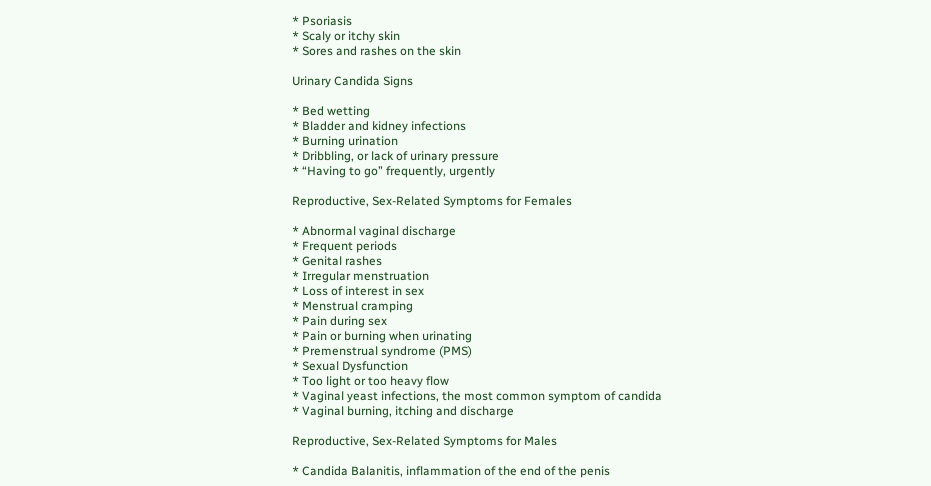* Psoriasis
* Scaly or itchy skin
* Sores and rashes on the skin

Urinary Candida Signs

* Bed wetting
* Bladder and kidney infections
* Burning urination
* Dribbling, or lack of urinary pressure
* “Having to go” frequently, urgently

Reproductive, Sex-Related Symptoms for Females

* Abnormal vaginal discharge
* Frequent periods
* Genital rashes
* Irregular menstruation
* Loss of interest in sex
* Menstrual cramping
* Pain during sex
* Pain or burning when urinating
* Premenstrual syndrome (PMS)
* Sexual Dysfunction
* Too light or too heavy flow
* Vaginal yeast infections, the most common symptom of candida
* Vaginal burning, itching and discharge

Reproductive, Sex-Related Symptoms for Males

* Candida Balanitis, inflammation of the end of the penis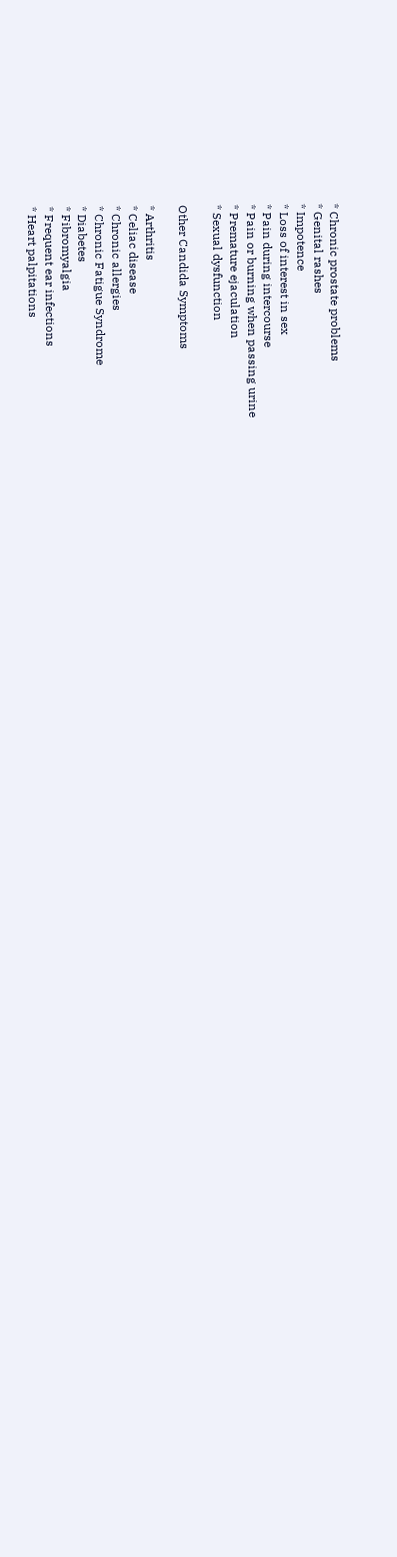* Chronic prostate problems
* Genital rashes
* Impotence
* Loss of interest in sex
* Pain during intercourse
* Pain or burning when passing urine
* Premature ejaculation
* Sexual dysfunction

Other Candida Symptoms

* Arthritis
* Celiac disease
* Chronic allergies
* Chronic Fatigue Syndrome
* Diabetes
* Fibromyalgia
* Frequent ear infections
* Heart palpitations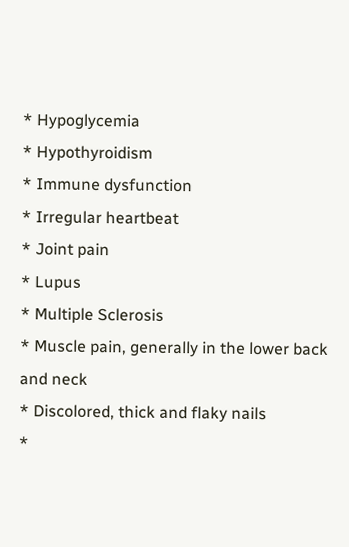* Hypoglycemia
* Hypothyroidism
* Immune dysfunction
* Irregular heartbeat
* Joint pain
* Lupus
* Multiple Sclerosis
* Muscle pain, generally in the lower back and neck
* Discolored, thick and flaky nails
*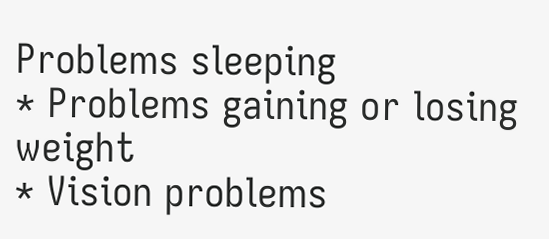Problems sleeping
* Problems gaining or losing weight
* Vision problems